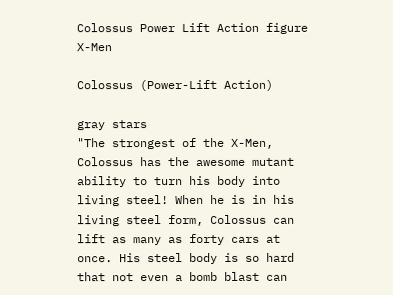Colossus Power Lift Action figure X-Men

Colossus (Power-Lift Action)

gray stars
"The strongest of the X-Men, Colossus has the awesome mutant ability to turn his body into living steel! When he is in his living steel form, Colossus can lift as many as forty cars at once. His steel body is so hard that not even a bomb blast can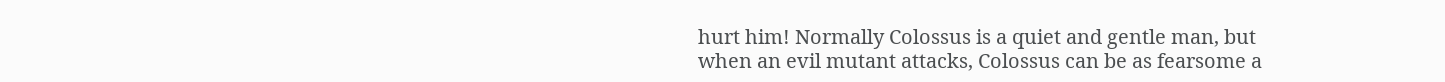hurt him! Normally Colossus is a quiet and gentle man, but when an evil mutant attacks, Colossus can be as fearsome a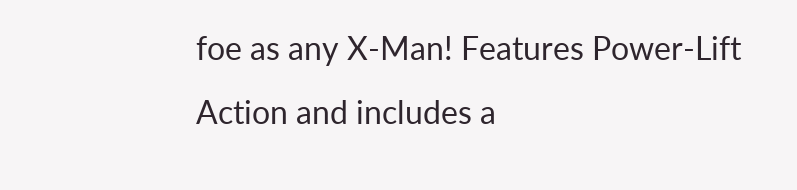foe as any X-Man! Features Power-Lift Action and includes a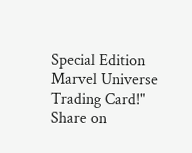Special Edition Marvel Universe Trading Card!"
Share on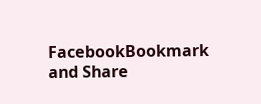FacebookBookmark and Share